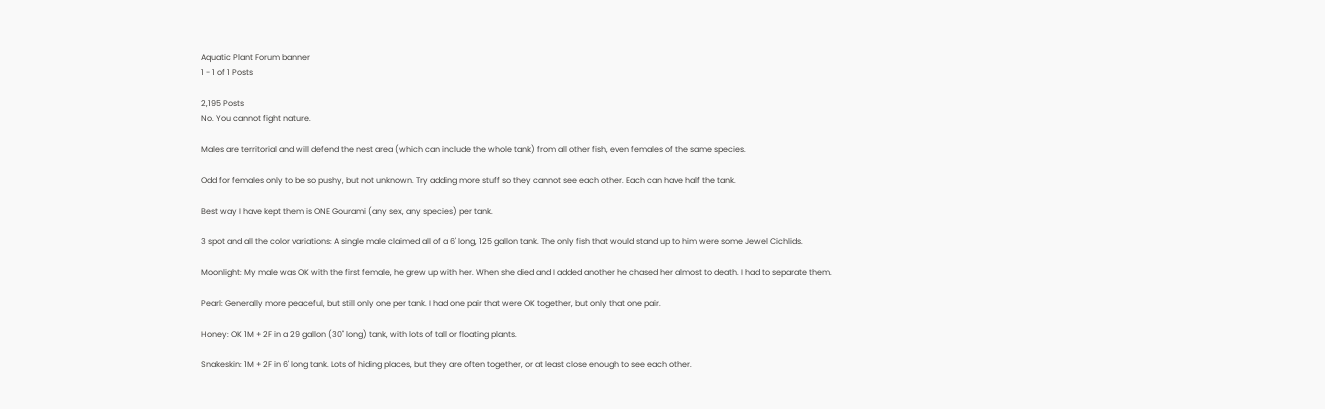Aquatic Plant Forum banner
1 - 1 of 1 Posts

2,195 Posts
No. You cannot fight nature.

Males are territorial and will defend the nest area (which can include the whole tank) from all other fish, even females of the same species.

Odd for females only to be so pushy, but not unknown. Try adding more stuff so they cannot see each other. Each can have half the tank.

Best way I have kept them is ONE Gourami (any sex, any species) per tank.

3 spot and all the color variations: A single male claimed all of a 6' long, 125 gallon tank. The only fish that would stand up to him were some Jewel Cichlids.

Moonlight: My male was OK with the first female, he grew up with her. When she died and I added another he chased her almost to death. I had to separate them.

Pearl: Generally more peaceful, but still only one per tank. I had one pair that were OK together, but only that one pair.

Honey: OK 1M + 2F in a 29 gallon (30" long) tank, with lots of tall or floating plants.

Snakeskin: 1M + 2F in 6' long tank. Lots of hiding places, but they are often together, or at least close enough to see each other.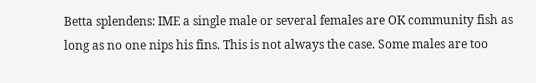Betta splendens: IME a single male or several females are OK community fish as long as no one nips his fins. This is not always the case. Some males are too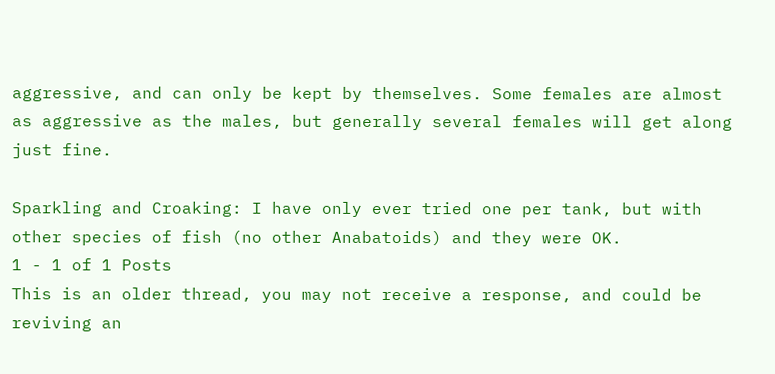aggressive, and can only be kept by themselves. Some females are almost as aggressive as the males, but generally several females will get along just fine.

Sparkling and Croaking: I have only ever tried one per tank, but with other species of fish (no other Anabatoids) and they were OK.
1 - 1 of 1 Posts
This is an older thread, you may not receive a response, and could be reviving an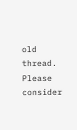old thread. Please consider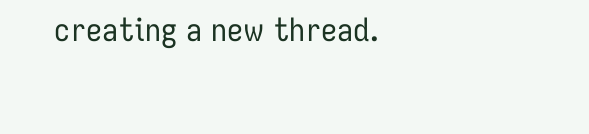creating a new thread.